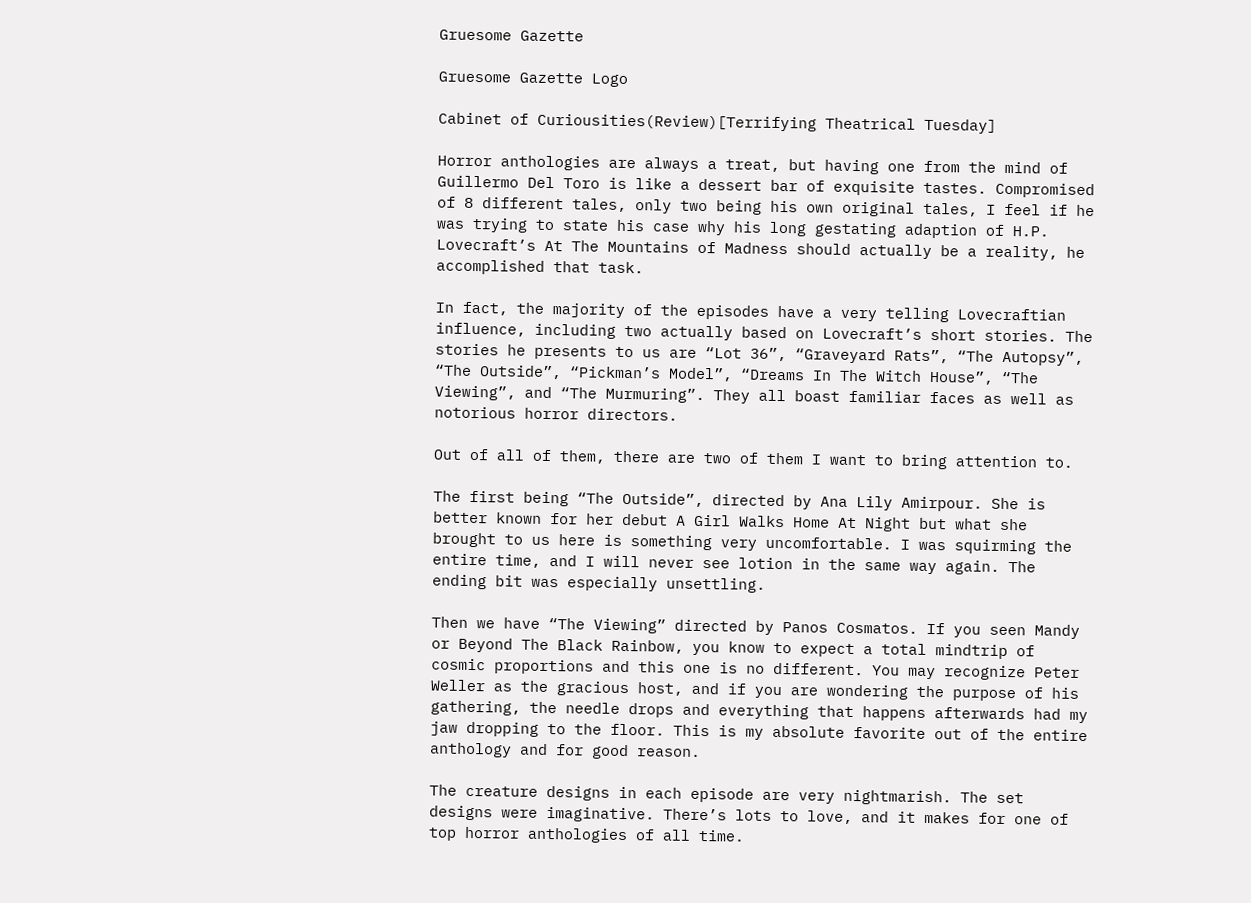Gruesome Gazette

Gruesome Gazette Logo

Cabinet of Curiousities(Review)[Terrifying Theatrical Tuesday]

Horror anthologies are always a treat, but having one from the mind of Guillermo Del Toro is like a dessert bar of exquisite tastes. Compromised of 8 different tales, only two being his own original tales, I feel if he was trying to state his case why his long gestating adaption of H.P. Lovecraft’s At The Mountains of Madness should actually be a reality, he accomplished that task.

In fact, the majority of the episodes have a very telling Lovecraftian influence, including two actually based on Lovecraft’s short stories. The stories he presents to us are “Lot 36”, “Graveyard Rats”, “The Autopsy”, “The Outside”, “Pickman’s Model”, “Dreams In The Witch House”, “The Viewing”, and “The Murmuring”. They all boast familiar faces as well as notorious horror directors.

Out of all of them, there are two of them I want to bring attention to.

The first being “The Outside”, directed by Ana Lily Amirpour. She is better known for her debut A Girl Walks Home At Night but what she brought to us here is something very uncomfortable. I was squirming the entire time, and I will never see lotion in the same way again. The ending bit was especially unsettling.

Then we have “The Viewing” directed by Panos Cosmatos. If you seen Mandy or Beyond The Black Rainbow, you know to expect a total mindtrip of cosmic proportions and this one is no different. You may recognize Peter Weller as the gracious host, and if you are wondering the purpose of his gathering, the needle drops and everything that happens afterwards had my jaw dropping to the floor. This is my absolute favorite out of the entire anthology and for good reason.

The creature designs in each episode are very nightmarish. The set designs were imaginative. There’s lots to love, and it makes for one of top horror anthologies of all time.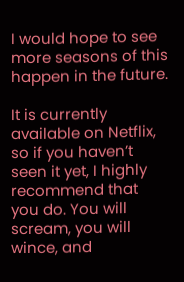I would hope to see more seasons of this happen in the future.

It is currently available on Netflix, so if you haven’t seen it yet, I highly recommend that you do. You will scream, you will wince, and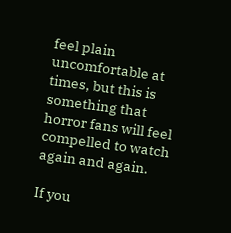feel plain uncomfortable at times, but this is something that horror fans will feel compelled to watch again and again.

If you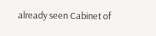already seen Cabinet of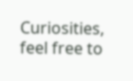Curiosities, feel free to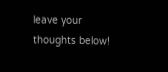leave your thoughts below!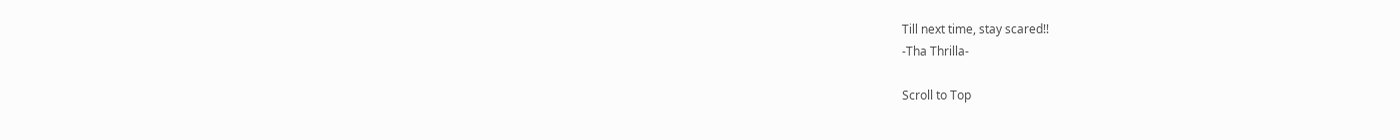Till next time, stay scared!!
-Tha Thrilla-

Scroll to Top